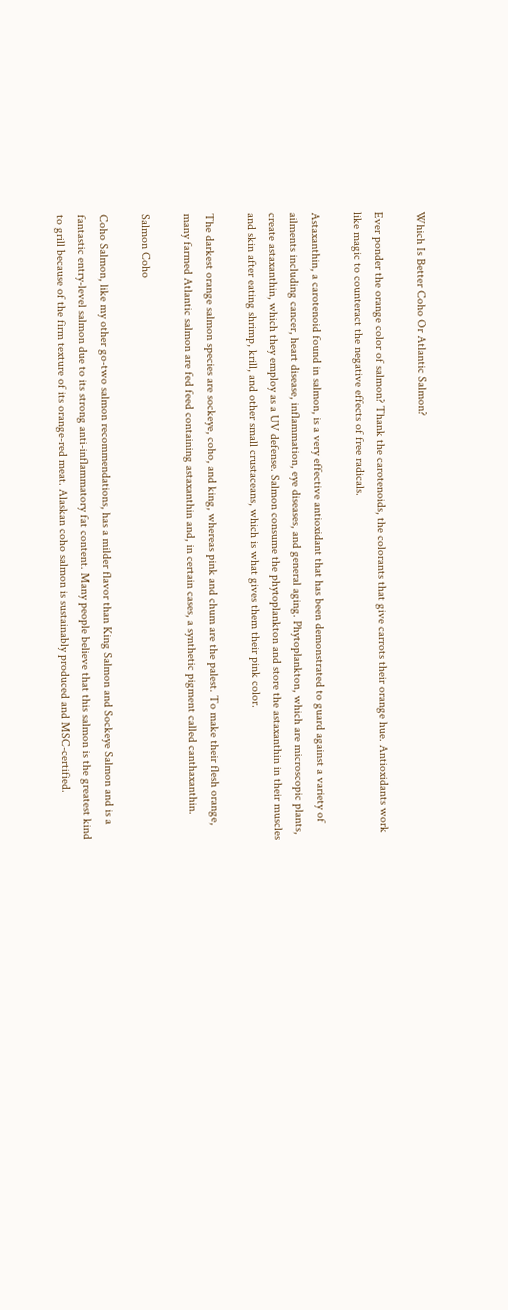Which Is Better Coho Or Atlantic Salmon?

Ever ponder the orange color of salmon? Thank the carotenoids, the colorants that give carrots their orange hue. Antioxidants work like magic to counteract the negative effects of free radicals.

Astaxanthin, a carotenoid found in salmon, is a very effective antioxidant that has been demonstrated to guard against a variety of ailments including cancer, heart disease, inflammation, eye diseases, and general aging. Phytoplankton, which are microscopic plants, create astaxanthin, which they employ as a UV defense. Salmon consume the phytoplankton and store the astaxanthin in their muscles and skin after eating shrimp, krill, and other small crustaceans, which is what gives them their pink color.

The darkest orange salmon species are sockeye, coho, and king, whereas pink and chum are the palest. To make their flesh orange, many farmed Atlantic salmon are fed feed containing astaxanthin and, in certain cases, a synthetic pigment called canthaxanthin.

Salmon Coho

Coho Salmon, like my other go-two salmon recommendations, has a milder flavor than King Salmon and Sockeye Salmon and is a fantastic entry-level salmon due to its strong anti-inflammatory fat content. Many people believe that this salmon is the greatest kind to grill because of the firm texture of its orange-red meat. Alaskan coho salmon is sustainably produced and MSC-certified.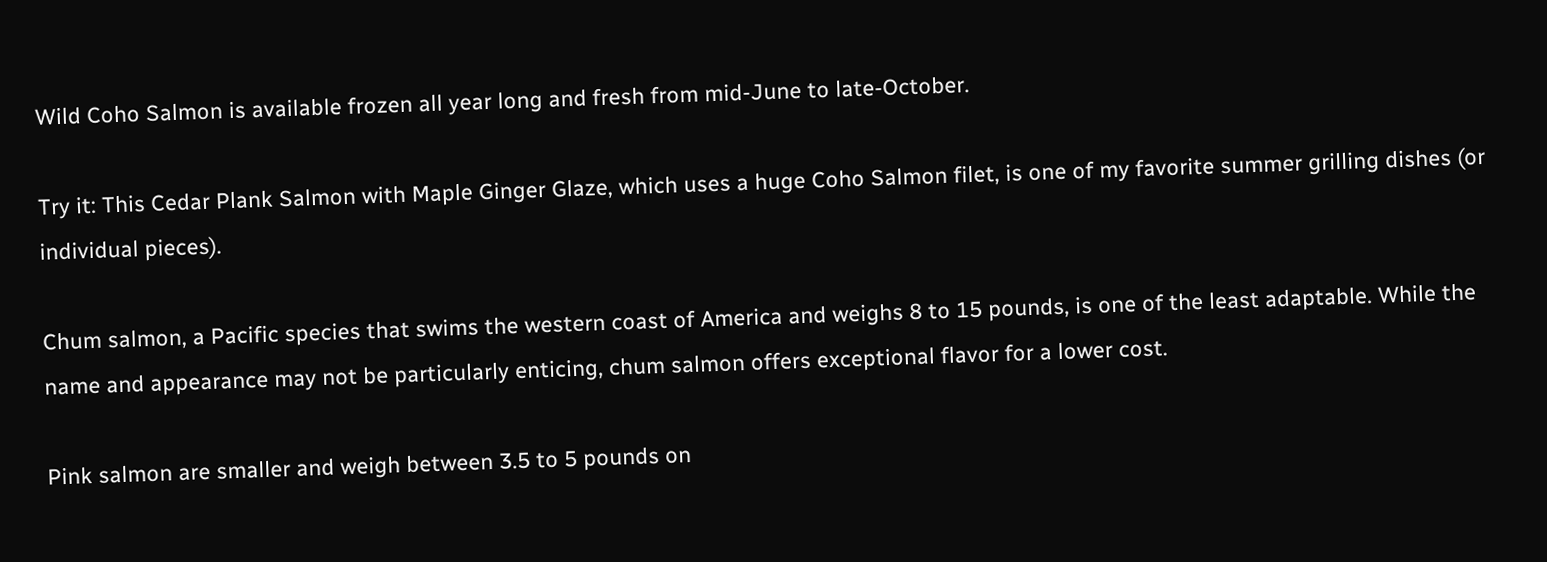Wild Coho Salmon is available frozen all year long and fresh from mid-June to late-October.

Try it: This Cedar Plank Salmon with Maple Ginger Glaze, which uses a huge Coho Salmon filet, is one of my favorite summer grilling dishes (or individual pieces).

Chum salmon, a Pacific species that swims the western coast of America and weighs 8 to 15 pounds, is one of the least adaptable. While the name and appearance may not be particularly enticing, chum salmon offers exceptional flavor for a lower cost.

Pink salmon are smaller and weigh between 3.5 to 5 pounds on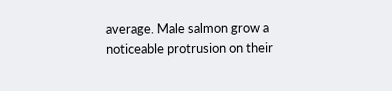average. Male salmon grow a noticeable protrusion on their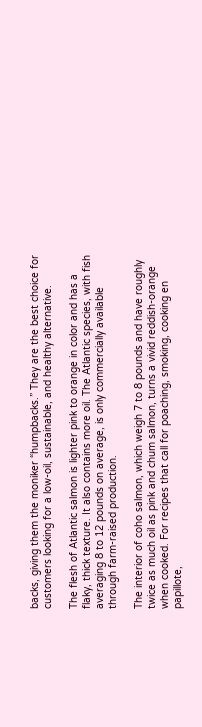backs, giving them the moniker “humpbacks.” They are the best choice for customers looking for a low-oil, sustainable, and healthy alternative.

The flesh of Atlantic salmon is lighter pink to orange in color and has a flaky, thick texture. It also contains more oil. The Atlantic species, with fish averaging 8 to 12 pounds on average, is only commercially available through farm-raised production.

The interior of coho salmon, which weigh 7 to 8 pounds and have roughly twice as much oil as pink and chum salmon, turns a vivid reddish-orange when cooked. For recipes that call for poaching, smoking, cooking en papillote,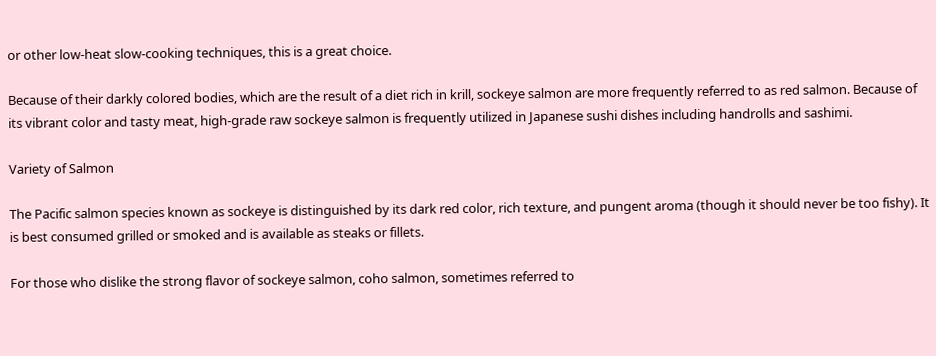or other low-heat slow-cooking techniques, this is a great choice.

Because of their darkly colored bodies, which are the result of a diet rich in krill, sockeye salmon are more frequently referred to as red salmon. Because of its vibrant color and tasty meat, high-grade raw sockeye salmon is frequently utilized in Japanese sushi dishes including handrolls and sashimi.

Variety of Salmon

The Pacific salmon species known as sockeye is distinguished by its dark red color, rich texture, and pungent aroma (though it should never be too fishy). It is best consumed grilled or smoked and is available as steaks or fillets.

For those who dislike the strong flavor of sockeye salmon, coho salmon, sometimes referred to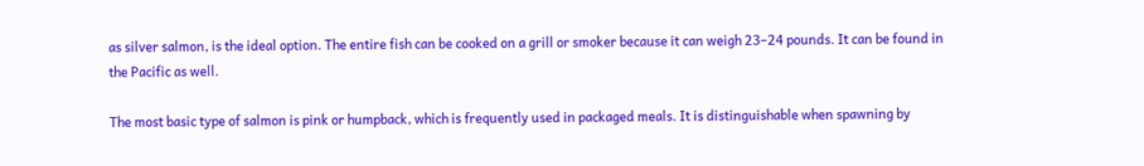as silver salmon, is the ideal option. The entire fish can be cooked on a grill or smoker because it can weigh 23–24 pounds. It can be found in the Pacific as well.

The most basic type of salmon is pink or humpback, which is frequently used in packaged meals. It is distinguishable when spawning by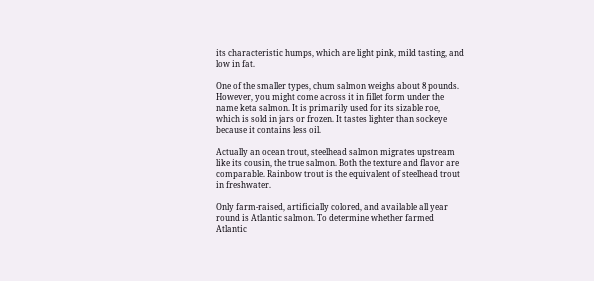its characteristic humps, which are light pink, mild tasting, and low in fat.

One of the smaller types, chum salmon weighs about 8 pounds. However, you might come across it in fillet form under the name keta salmon. It is primarily used for its sizable roe, which is sold in jars or frozen. It tastes lighter than sockeye because it contains less oil.

Actually an ocean trout, steelhead salmon migrates upstream like its cousin, the true salmon. Both the texture and flavor are comparable. Rainbow trout is the equivalent of steelhead trout in freshwater.

Only farm-raised, artificially colored, and available all year round is Atlantic salmon. To determine whether farmed Atlantic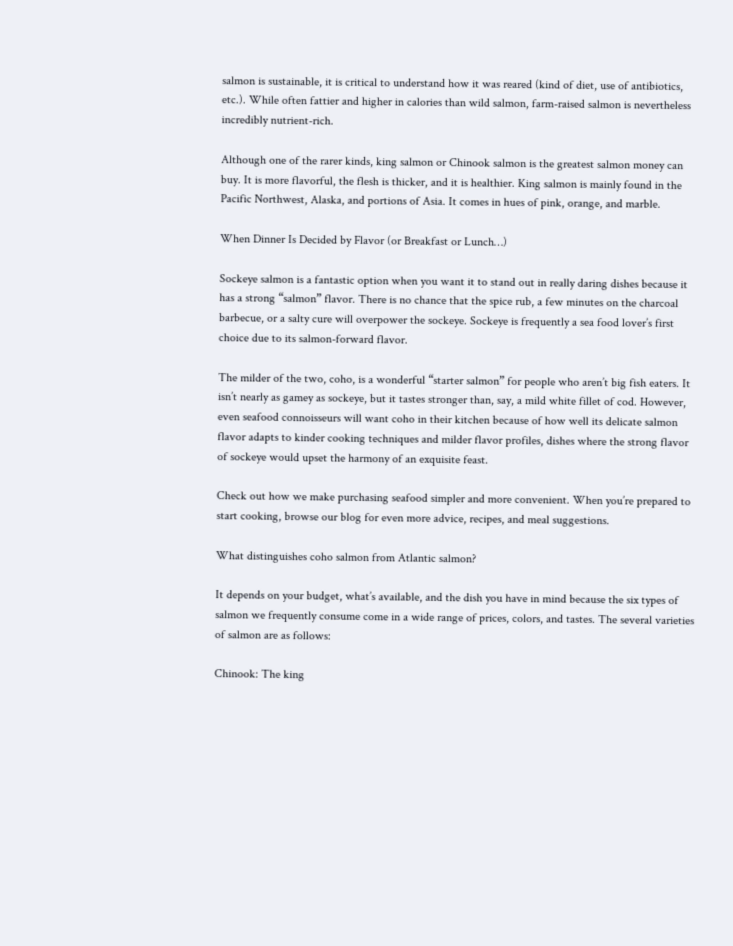salmon is sustainable, it is critical to understand how it was reared (kind of diet, use of antibiotics, etc.). While often fattier and higher in calories than wild salmon, farm-raised salmon is nevertheless incredibly nutrient-rich.

Although one of the rarer kinds, king salmon or Chinook salmon is the greatest salmon money can buy. It is more flavorful, the flesh is thicker, and it is healthier. King salmon is mainly found in the Pacific Northwest, Alaska, and portions of Asia. It comes in hues of pink, orange, and marble.

When Dinner Is Decided by Flavor (or Breakfast or Lunch…)

Sockeye salmon is a fantastic option when you want it to stand out in really daring dishes because it has a strong “salmon” flavor. There is no chance that the spice rub, a few minutes on the charcoal barbecue, or a salty cure will overpower the sockeye. Sockeye is frequently a sea food lover’s first choice due to its salmon-forward flavor.

The milder of the two, coho, is a wonderful “starter salmon” for people who aren’t big fish eaters. It isn’t nearly as gamey as sockeye, but it tastes stronger than, say, a mild white fillet of cod. However, even seafood connoisseurs will want coho in their kitchen because of how well its delicate salmon flavor adapts to kinder cooking techniques and milder flavor profiles, dishes where the strong flavor of sockeye would upset the harmony of an exquisite feast.

Check out how we make purchasing seafood simpler and more convenient. When you’re prepared to start cooking, browse our blog for even more advice, recipes, and meal suggestions.

What distinguishes coho salmon from Atlantic salmon?

It depends on your budget, what’s available, and the dish you have in mind because the six types of salmon we frequently consume come in a wide range of prices, colors, and tastes. The several varieties of salmon are as follows:

Chinook: The king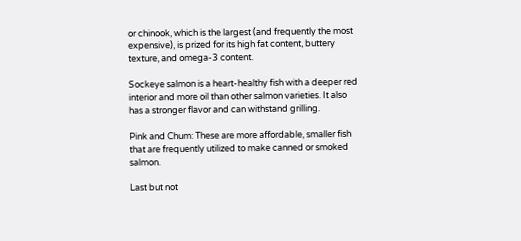or chinook, which is the largest (and frequently the most expensive), is prized for its high fat content, buttery texture, and omega-3 content.

Sockeye salmon is a heart-healthy fish with a deeper red interior and more oil than other salmon varieties. It also has a stronger flavor and can withstand grilling.

Pink and Chum: These are more affordable, smaller fish that are frequently utilized to make canned or smoked salmon.

Last but not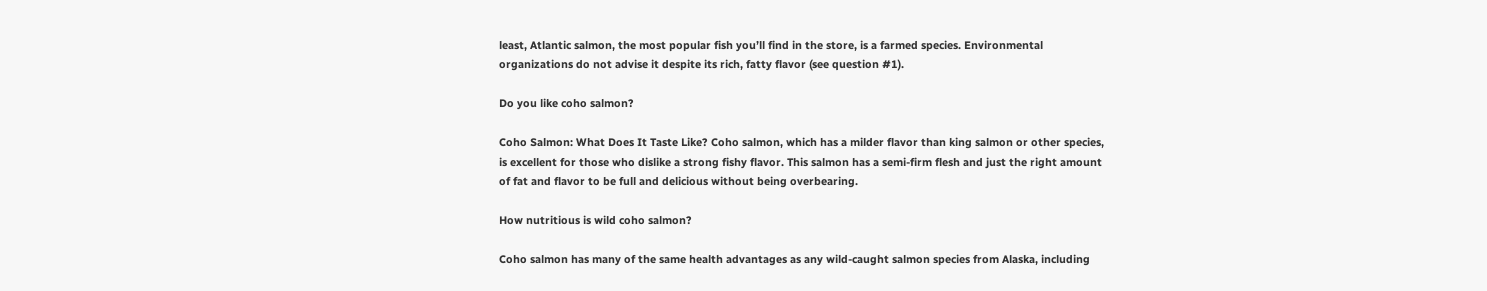least, Atlantic salmon, the most popular fish you’ll find in the store, is a farmed species. Environmental organizations do not advise it despite its rich, fatty flavor (see question #1).

Do you like coho salmon?

Coho Salmon: What Does It Taste Like? Coho salmon, which has a milder flavor than king salmon or other species, is excellent for those who dislike a strong fishy flavor. This salmon has a semi-firm flesh and just the right amount of fat and flavor to be full and delicious without being overbearing.

How nutritious is wild coho salmon?

Coho salmon has many of the same health advantages as any wild-caught salmon species from Alaska, including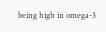being high in omega-3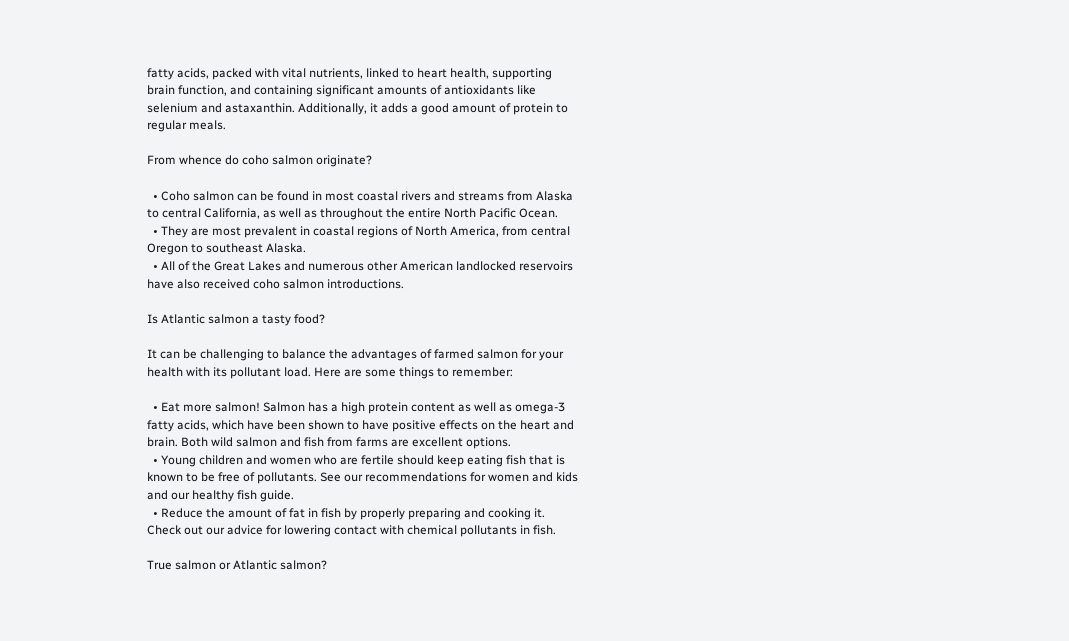fatty acids, packed with vital nutrients, linked to heart health, supporting brain function, and containing significant amounts of antioxidants like selenium and astaxanthin. Additionally, it adds a good amount of protein to regular meals.

From whence do coho salmon originate?

  • Coho salmon can be found in most coastal rivers and streams from Alaska to central California, as well as throughout the entire North Pacific Ocean.
  • They are most prevalent in coastal regions of North America, from central Oregon to southeast Alaska.
  • All of the Great Lakes and numerous other American landlocked reservoirs have also received coho salmon introductions.

Is Atlantic salmon a tasty food?

It can be challenging to balance the advantages of farmed salmon for your health with its pollutant load. Here are some things to remember:

  • Eat more salmon! Salmon has a high protein content as well as omega-3 fatty acids, which have been shown to have positive effects on the heart and brain. Both wild salmon and fish from farms are excellent options.
  • Young children and women who are fertile should keep eating fish that is known to be free of pollutants. See our recommendations for women and kids and our healthy fish guide.
  • Reduce the amount of fat in fish by properly preparing and cooking it. Check out our advice for lowering contact with chemical pollutants in fish.

True salmon or Atlantic salmon?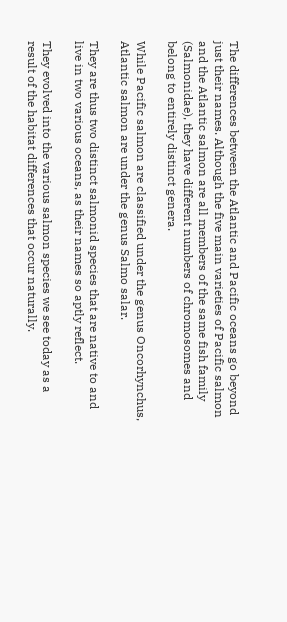The differences between the Atlantic and Pacific oceans go beyond just their names. Although the five main varieties of Pacific salmon and the Atlantic salmon are all members of the same fish family (Salmonidae), they have different numbers of chromosomes and belong to entirely distinct genera.

While Pacific salmon are classified under the genus Oncorhynchus, Atlantic salmon are under the genus Salmo salar.

They are thus two distinct salmonid species that are native to and live in two various oceans, as their names so aptly reflect.

They evolved into the various salmon species we see today as a result of the habitat differences that occur naturally.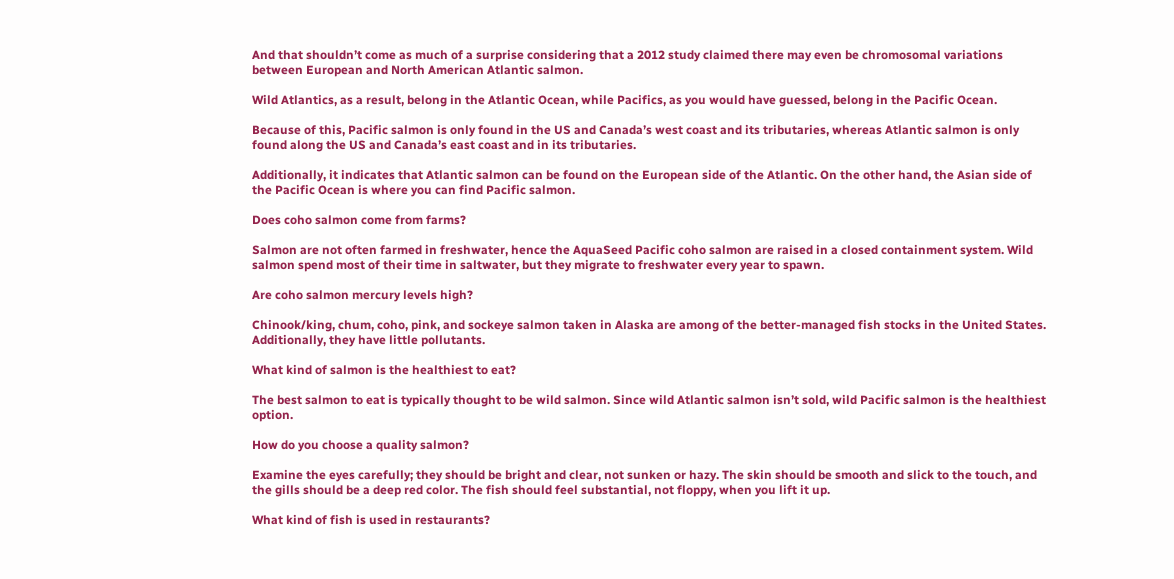And that shouldn’t come as much of a surprise considering that a 2012 study claimed there may even be chromosomal variations between European and North American Atlantic salmon.

Wild Atlantics, as a result, belong in the Atlantic Ocean, while Pacifics, as you would have guessed, belong in the Pacific Ocean.

Because of this, Pacific salmon is only found in the US and Canada’s west coast and its tributaries, whereas Atlantic salmon is only found along the US and Canada’s east coast and in its tributaries.

Additionally, it indicates that Atlantic salmon can be found on the European side of the Atlantic. On the other hand, the Asian side of the Pacific Ocean is where you can find Pacific salmon.

Does coho salmon come from farms?

Salmon are not often farmed in freshwater, hence the AquaSeed Pacific coho salmon are raised in a closed containment system. Wild salmon spend most of their time in saltwater, but they migrate to freshwater every year to spawn.

Are coho salmon mercury levels high?

Chinook/king, chum, coho, pink, and sockeye salmon taken in Alaska are among of the better-managed fish stocks in the United States. Additionally, they have little pollutants.

What kind of salmon is the healthiest to eat?

The best salmon to eat is typically thought to be wild salmon. Since wild Atlantic salmon isn’t sold, wild Pacific salmon is the healthiest option.

How do you choose a quality salmon?

Examine the eyes carefully; they should be bright and clear, not sunken or hazy. The skin should be smooth and slick to the touch, and the gills should be a deep red color. The fish should feel substantial, not floppy, when you lift it up.

What kind of fish is used in restaurants?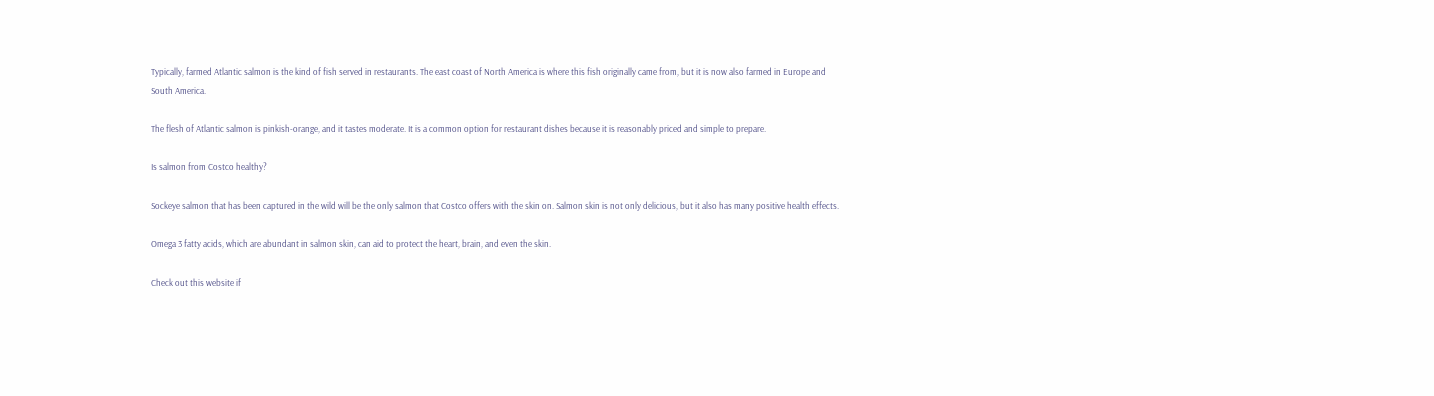Typically, farmed Atlantic salmon is the kind of fish served in restaurants. The east coast of North America is where this fish originally came from, but it is now also farmed in Europe and South America.

The flesh of Atlantic salmon is pinkish-orange, and it tastes moderate. It is a common option for restaurant dishes because it is reasonably priced and simple to prepare.

Is salmon from Costco healthy?

Sockeye salmon that has been captured in the wild will be the only salmon that Costco offers with the skin on. Salmon skin is not only delicious, but it also has many positive health effects.

Omega 3 fatty acids, which are abundant in salmon skin, can aid to protect the heart, brain, and even the skin.

Check out this website if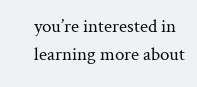you’re interested in learning more about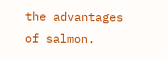the advantages of salmon.